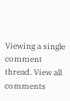Viewing a single comment thread. View all comments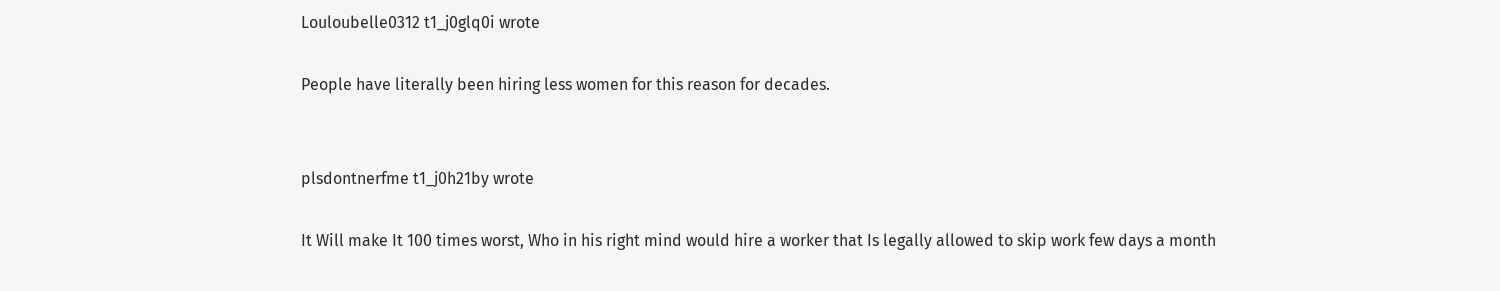Louloubelle0312 t1_j0glq0i wrote

People have literally been hiring less women for this reason for decades.


plsdontnerfme t1_j0h21by wrote

It Will make It 100 times worst, Who in his right mind would hire a worker that Is legally allowed to skip work few days a month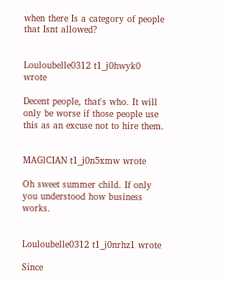when there Is a category of people that Isnt allowed?


Louloubelle0312 t1_j0hwyk0 wrote

Decent people, that's who. It will only be worse if those people use this as an excuse not to hire them.


MAGlCIAN t1_j0n5xmw wrote

Oh sweet summer child. If only you understood how business works.


Louloubelle0312 t1_j0nrhz1 wrote

Since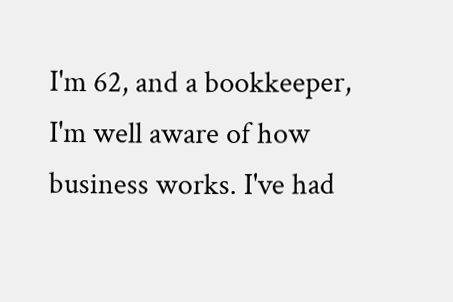I'm 62, and a bookkeeper, I'm well aware of how business works. I've had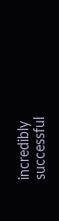incredibly successful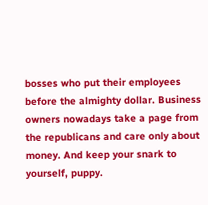bosses who put their employees before the almighty dollar. Business owners nowadays take a page from the republicans and care only about money. And keep your snark to yourself, puppy.